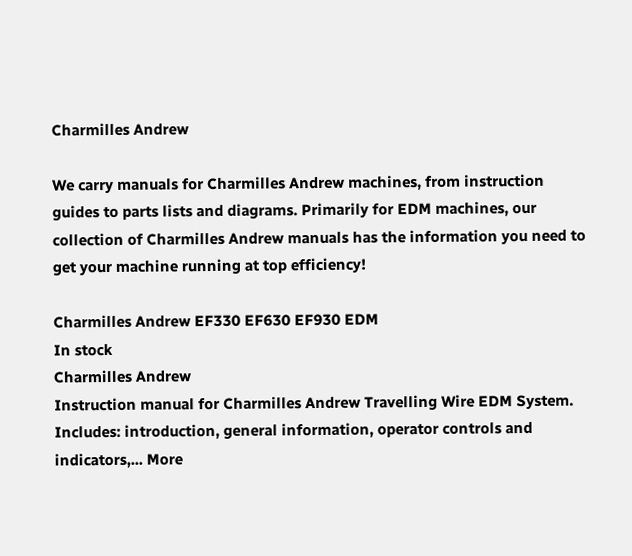Charmilles Andrew

We carry manuals for Charmilles Andrew machines, from instruction guides to parts lists and diagrams. Primarily for EDM machines, our collection of Charmilles Andrew manuals has the information you need to get your machine running at top efficiency!

Charmilles Andrew EF330 EF630 EF930 EDM
In stock
Charmilles Andrew
Instruction manual for Charmilles Andrew Travelling Wire EDM System. Includes: introduction, general information, operator controls and indicators,... More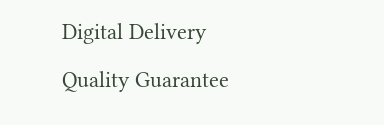Digital Delivery

Quality Guarantee